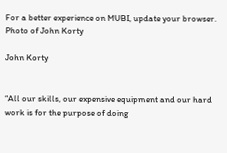For a better experience on MUBI, update your browser.
Photo of John Korty

John Korty


“All our skills, our expensive equipment and our hard work is for the purpose of doing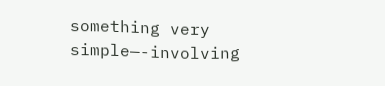something very simple—-involving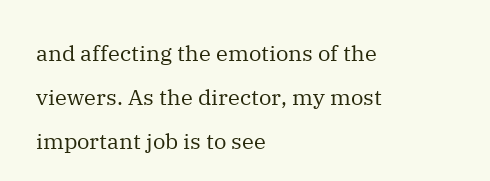and affecting the emotions of the viewers. As the director, my most important job is to see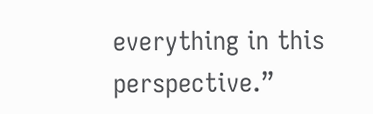everything in this perspective.”